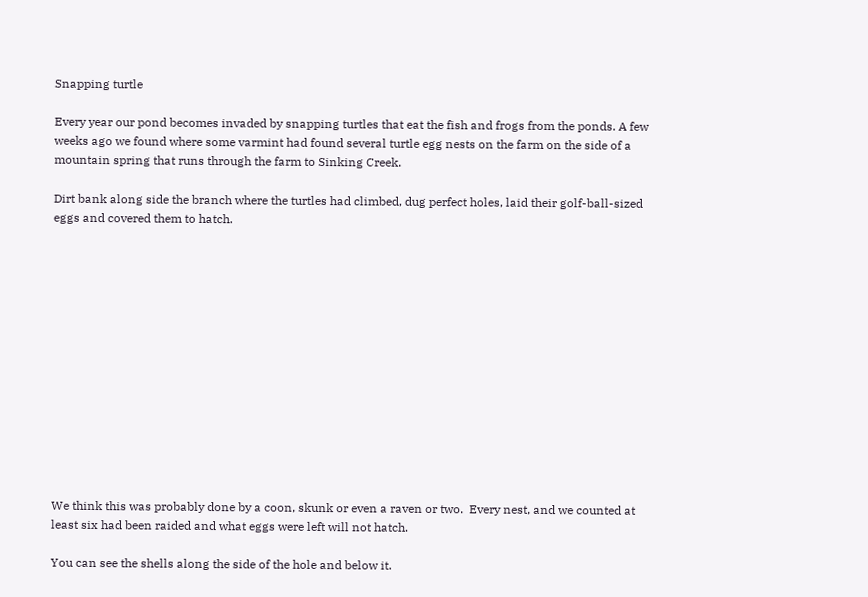Snapping turtle

Every year our pond becomes invaded by snapping turtles that eat the fish and frogs from the ponds. A few weeks ago we found where some varmint had found several turtle egg nests on the farm on the side of a mountain spring that runs through the farm to Sinking Creek.

Dirt bank along side the branch where the turtles had climbed, dug perfect holes, laid their golf-ball-sized eggs and covered them to hatch.














We think this was probably done by a coon, skunk or even a raven or two.  Every nest, and we counted at least six had been raided and what eggs were left will not hatch.

You can see the shells along the side of the hole and below it.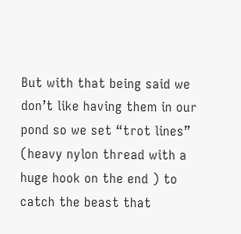But with that being said we don’t like having them in our pond so we set “trot lines”  (heavy nylon thread with a huge hook on the end ) to catch the beast that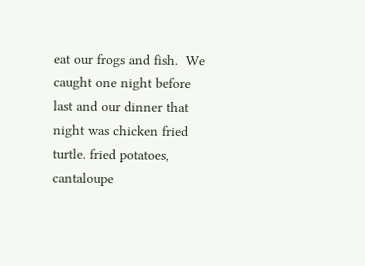eat our frogs and fish.  We caught one night before last and our dinner that night was chicken fried turtle. fried potatoes, cantaloupe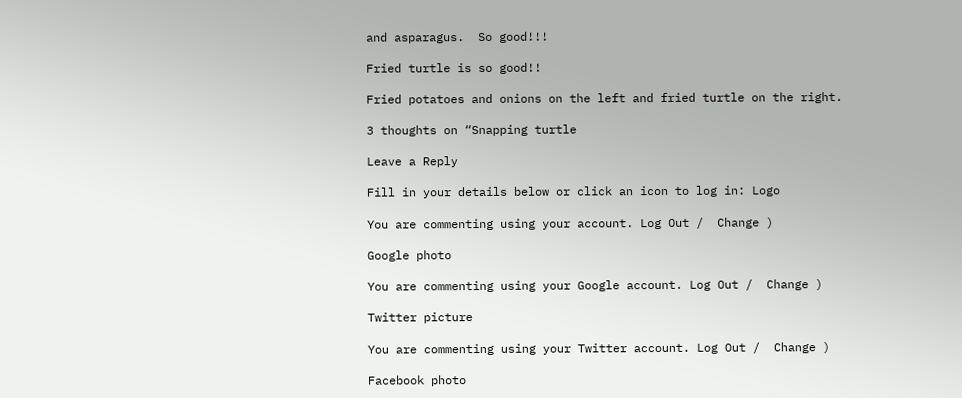and asparagus.  So good!!!

Fried turtle is so good!!

Fried potatoes and onions on the left and fried turtle on the right.

3 thoughts on “Snapping turtle

Leave a Reply

Fill in your details below or click an icon to log in: Logo

You are commenting using your account. Log Out /  Change )

Google photo

You are commenting using your Google account. Log Out /  Change )

Twitter picture

You are commenting using your Twitter account. Log Out /  Change )

Facebook photo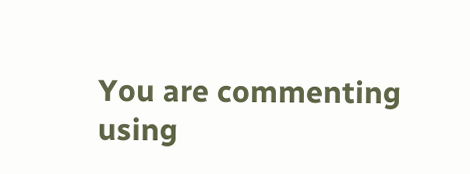You are commenting using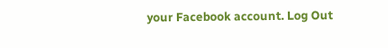your Facebook account. Log Out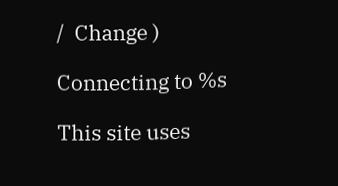/  Change )

Connecting to %s

This site uses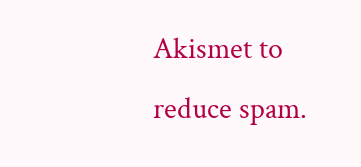Akismet to reduce spam.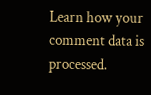Learn how your comment data is processed.